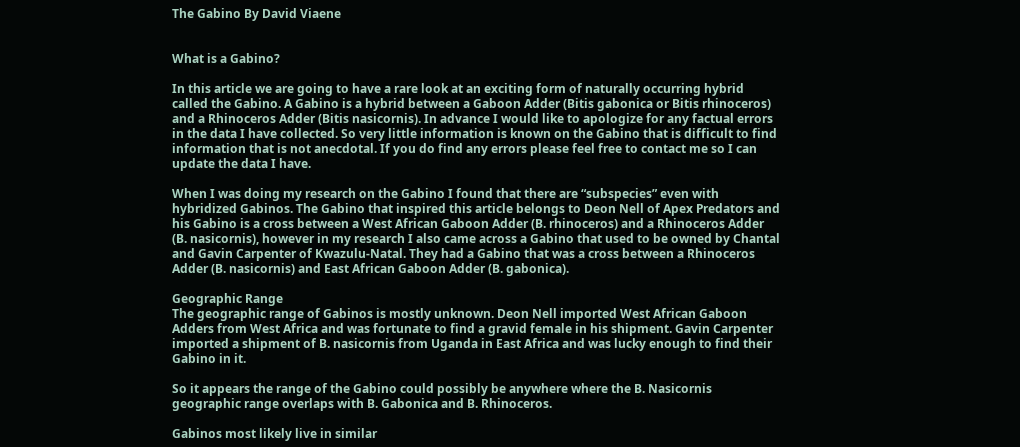The Gabino By David Viaene


What is a Gabino?

In this article we are going to have a rare look at an exciting form of naturally occurring hybrid called the Gabino. A Gabino is a hybrid between a Gaboon Adder (Bitis gabonica or Bitis rhinoceros) and a Rhinoceros Adder (Bitis nasicornis). In advance I would like to apologize for any factual errors in the data I have collected. So very little information is known on the Gabino that is difficult to find information that is not anecdotal. If you do find any errors please feel free to contact me so I can update the data I have.

When I was doing my research on the Gabino I found that there are “subspecies” even with hybridized Gabinos. The Gabino that inspired this article belongs to Deon Nell of Apex Predators and his Gabino is a cross between a West African Gaboon Adder (B. rhinoceros) and a Rhinoceros Adder (B. nasicornis), however in my research I also came across a Gabino that used to be owned by Chantal and Gavin Carpenter of Kwazulu-Natal. They had a Gabino that was a cross between a Rhinoceros Adder (B. nasicornis) and East African Gaboon Adder (B. gabonica).

Geographic Range
The geographic range of Gabinos is mostly unknown. Deon Nell imported West African Gaboon Adders from West Africa and was fortunate to find a gravid female in his shipment. Gavin Carpenter imported a shipment of B. nasicornis from Uganda in East Africa and was lucky enough to find their Gabino in it.

So it appears the range of the Gabino could possibly be anywhere where the B. Nasicornis geographic range overlaps with B. Gabonica and B. Rhinoceros.

Gabinos most likely live in similar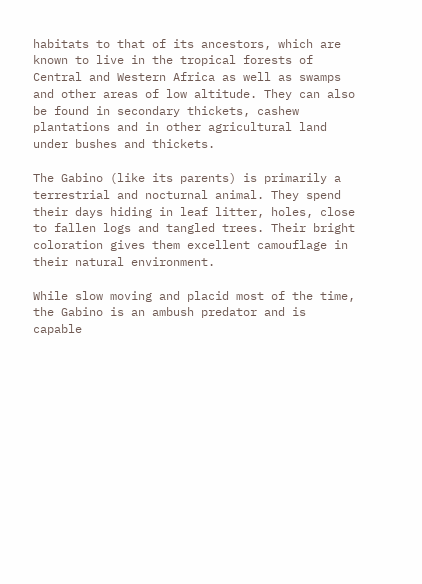habitats to that of its ancestors, which are known to live in the tropical forests of Central and Western Africa as well as swamps and other areas of low altitude. They can also be found in secondary thickets, cashew plantations and in other agricultural land under bushes and thickets.

The Gabino (like its parents) is primarily a terrestrial and nocturnal animal. They spend their days hiding in leaf litter, holes, close to fallen logs and tangled trees. Their bright coloration gives them excellent camouflage in their natural environment.

While slow moving and placid most of the time, the Gabino is an ambush predator and is capable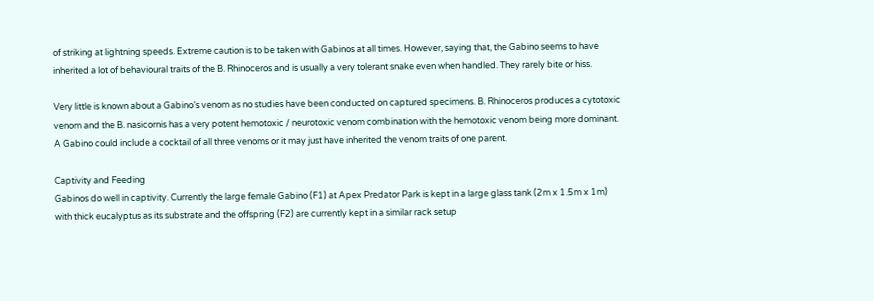of striking at lightning speeds. Extreme caution is to be taken with Gabinos at all times. However, saying that, the Gabino seems to have inherited a lot of behavioural traits of the B. Rhinoceros and is usually a very tolerant snake even when handled. They rarely bite or hiss.

Very little is known about a Gabino’s venom as no studies have been conducted on captured specimens. B. Rhinoceros produces a cytotoxic venom and the B. nasicornis has a very potent hemotoxic / neurotoxic venom combination with the hemotoxic venom being more dominant. A Gabino could include a cocktail of all three venoms or it may just have inherited the venom traits of one parent.

Captivity and Feeding
Gabinos do well in captivity. Currently the large female Gabino (F1) at Apex Predator Park is kept in a large glass tank (2m x 1.5m x 1m) with thick eucalyptus as its substrate and the offspring (F2) are currently kept in a similar rack setup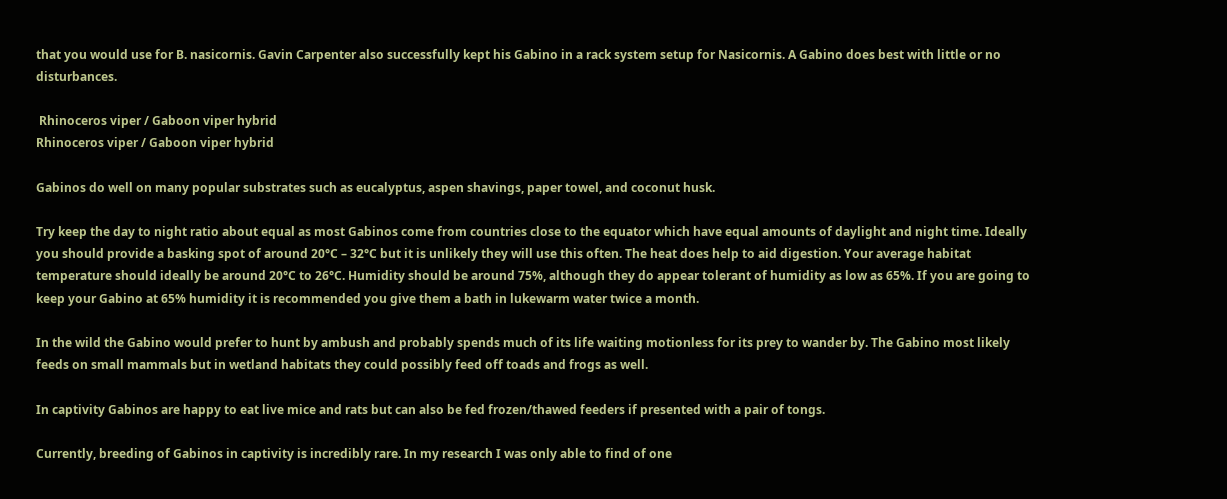that you would use for B. nasicornis. Gavin Carpenter also successfully kept his Gabino in a rack system setup for Nasicornis. A Gabino does best with little or no disturbances.

 Rhinoceros viper / Gaboon viper hybrid
Rhinoceros viper / Gaboon viper hybrid

Gabinos do well on many popular substrates such as eucalyptus, aspen shavings, paper towel, and coconut husk.

Try keep the day to night ratio about equal as most Gabinos come from countries close to the equator which have equal amounts of daylight and night time. Ideally you should provide a basking spot of around 20°C – 32°C but it is unlikely they will use this often. The heat does help to aid digestion. Your average habitat temperature should ideally be around 20°C to 26°C. Humidity should be around 75%, although they do appear tolerant of humidity as low as 65%. If you are going to keep your Gabino at 65% humidity it is recommended you give them a bath in lukewarm water twice a month.

In the wild the Gabino would prefer to hunt by ambush and probably spends much of its life waiting motionless for its prey to wander by. The Gabino most likely feeds on small mammals but in wetland habitats they could possibly feed off toads and frogs as well.

In captivity Gabinos are happy to eat live mice and rats but can also be fed frozen/thawed feeders if presented with a pair of tongs.

Currently, breeding of Gabinos in captivity is incredibly rare. In my research I was only able to find of one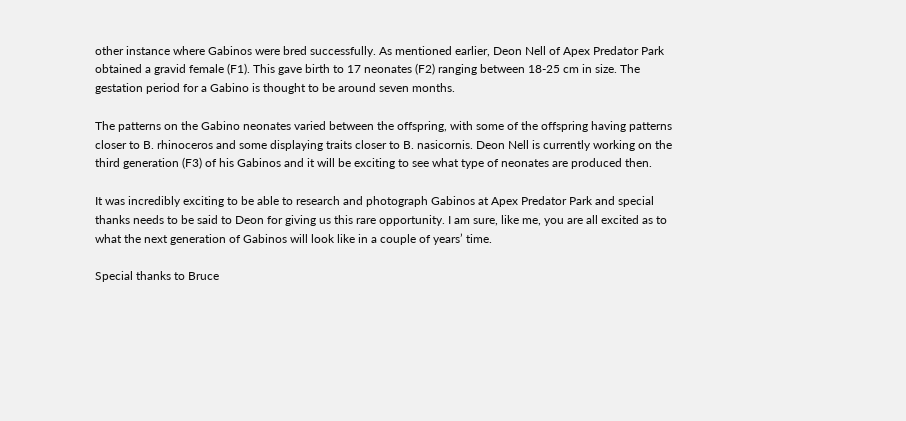other instance where Gabinos were bred successfully. As mentioned earlier, Deon Nell of Apex Predator Park obtained a gravid female (F1). This gave birth to 17 neonates (F2) ranging between 18-25 cm in size. The gestation period for a Gabino is thought to be around seven months.

The patterns on the Gabino neonates varied between the offspring, with some of the offspring having patterns closer to B. rhinoceros and some displaying traits closer to B. nasicornis. Deon Nell is currently working on the third generation (F3) of his Gabinos and it will be exciting to see what type of neonates are produced then.

It was incredibly exciting to be able to research and photograph Gabinos at Apex Predator Park and special thanks needs to be said to Deon for giving us this rare opportunity. I am sure, like me, you are all excited as to what the next generation of Gabinos will look like in a couple of years’ time.

Special thanks to Bruce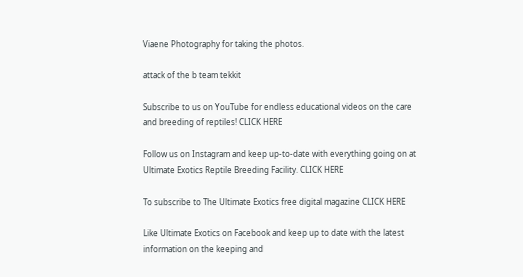Viaene Photography for taking the photos.

attack of the b team tekkit

Subscribe to us on YouTube for endless educational videos on the care and breeding of reptiles! CLICK HERE

Follow us on Instagram and keep up-to-date with everything going on at Ultimate Exotics Reptile Breeding Facility. CLICK HERE

To subscribe to The Ultimate Exotics free digital magazine CLICK HERE

Like Ultimate Exotics on Facebook and keep up to date with the latest information on the keeping and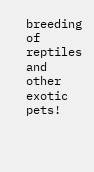breeding of reptiles and other exotic pets!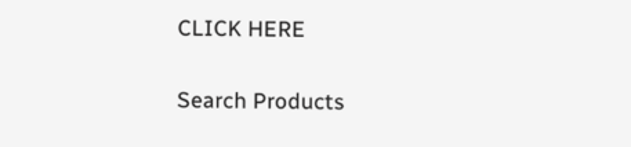CLICK HERE


Search Products